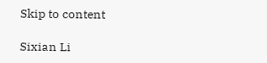Skip to content

Sixian Li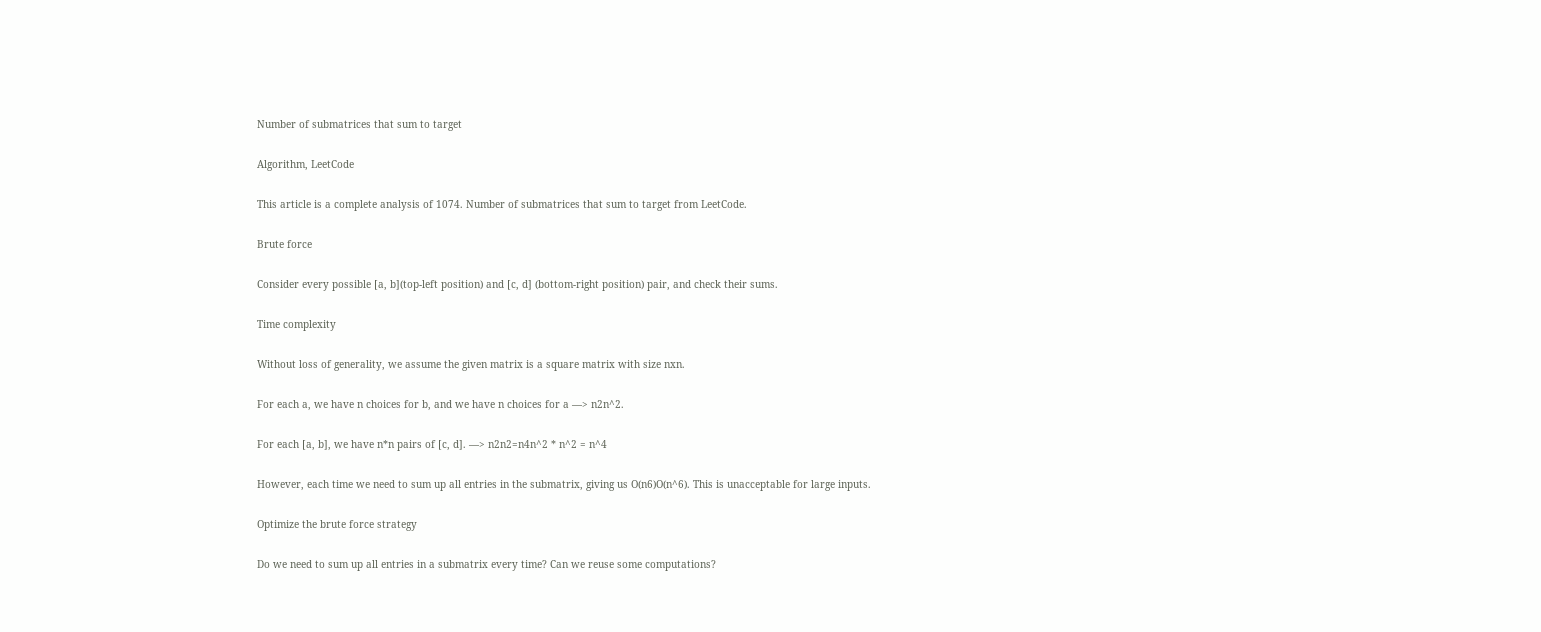Number of submatrices that sum to target

Algorithm, LeetCode

This article is a complete analysis of 1074. Number of submatrices that sum to target from LeetCode.

Brute force

Consider every possible [a, b](top-left position) and [c, d] (bottom-right position) pair, and check their sums.

Time complexity

Without loss of generality, we assume the given matrix is a square matrix with size nxn.

For each a, we have n choices for b, and we have n choices for a —> n2n^2.

For each [a, b], we have n*n pairs of [c, d]. —> n2n2=n4n^2 * n^2 = n^4

However, each time we need to sum up all entries in the submatrix, giving us O(n6)O(n^6). This is unacceptable for large inputs.

Optimize the brute force strategy

Do we need to sum up all entries in a submatrix every time? Can we reuse some computations?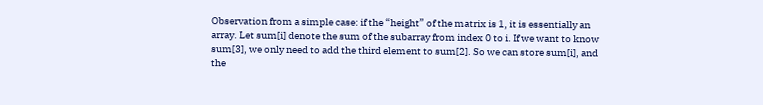Observation from a simple case: if the “height” of the matrix is 1, it is essentially an array. Let sum[i] denote the sum of the subarray from index 0 to i. If we want to know sum[3], we only need to add the third element to sum[2]. So we can store sum[i], and the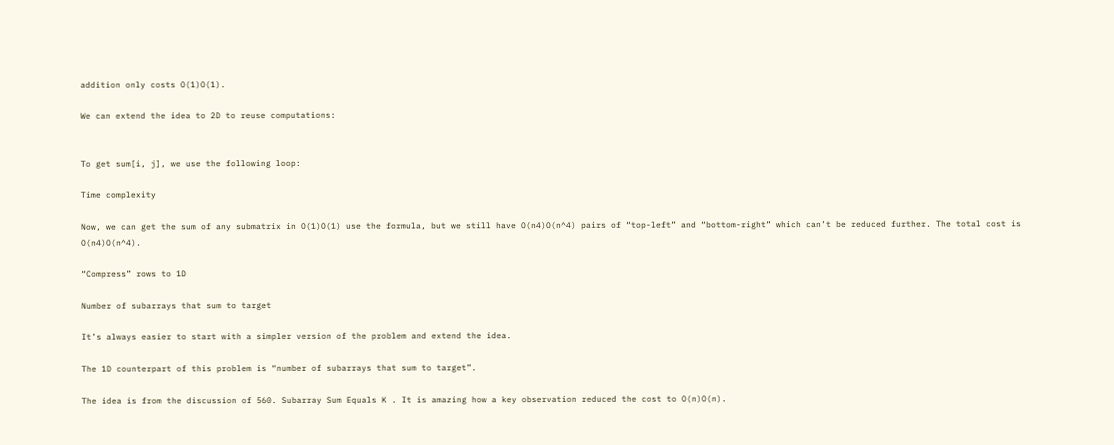addition only costs O(1)O(1).

We can extend the idea to 2D to reuse computations:


To get sum[i, j], we use the following loop:

Time complexity

Now, we can get the sum of any submatrix in O(1)O(1) use the formula, but we still have O(n4)O(n^4) pairs of “top-left” and “bottom-right” which can’t be reduced further. The total cost is O(n4)O(n^4).

“Compress” rows to 1D

Number of subarrays that sum to target

It’s always easier to start with a simpler version of the problem and extend the idea.

The 1D counterpart of this problem is “number of subarrays that sum to target”.

The idea is from the discussion of 560. Subarray Sum Equals K . It is amazing how a key observation reduced the cost to O(n)O(n).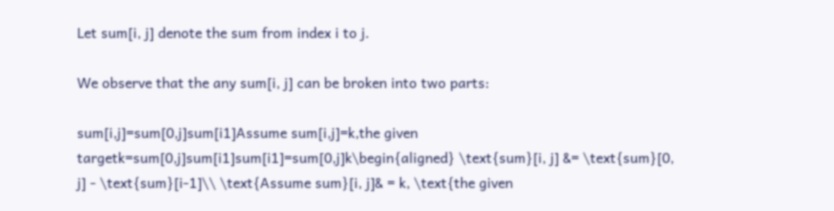Let sum[i, j] denote the sum from index i to j.

We observe that the any sum[i, j] can be broken into two parts:

sum[i,j]=sum[0,j]sum[i1]Assume sum[i,j]=k,the given targetk=sum[0,j]sum[i1]sum[i1]=sum[0,j]k\begin{aligned} \text{sum}[i, j] &= \text{sum}[0, j] - \text{sum}[i-1]\\ \text{Assume sum}[i, j]& = k, \text{the given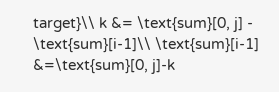target}\\ k &= \text{sum}[0, j] - \text{sum}[i-1]\\ \text{sum}[i-1] &=\text{sum}[0, j]-k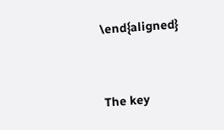\end{aligned}


The key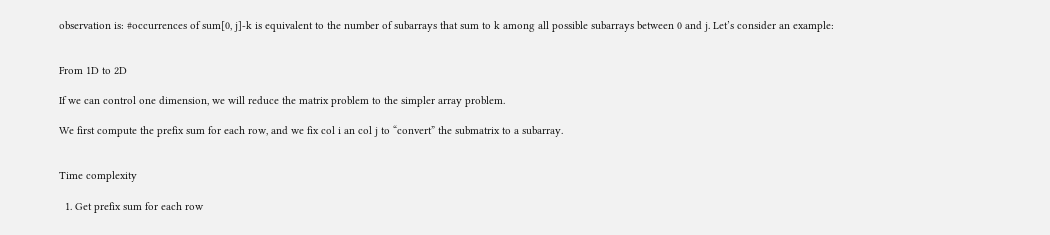observation is: #occurrences of sum[0, j]-k is equivalent to the number of subarrays that sum to k among all possible subarrays between 0 and j. Let’s consider an example:


From 1D to 2D

If we can control one dimension, we will reduce the matrix problem to the simpler array problem.

We first compute the prefix sum for each row, and we fix col i an col j to “convert” the submatrix to a subarray.


Time complexity

  1. Get prefix sum for each row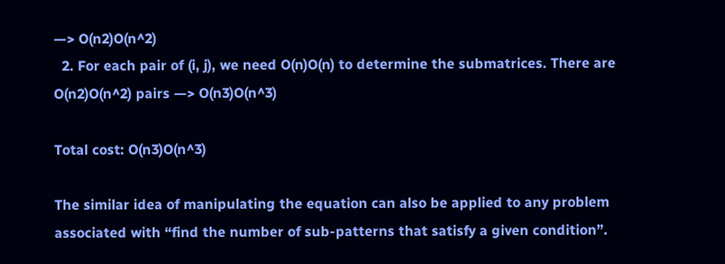—> O(n2)O(n^2)
  2. For each pair of (i, j), we need O(n)O(n) to determine the submatrices. There are O(n2)O(n^2) pairs —> O(n3)O(n^3)

Total cost: O(n3)O(n^3)

The similar idea of manipulating the equation can also be applied to any problem associated with “find the number of sub-patterns that satisfy a given condition”.